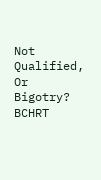Not Qualified, Or Bigotry? BCHRT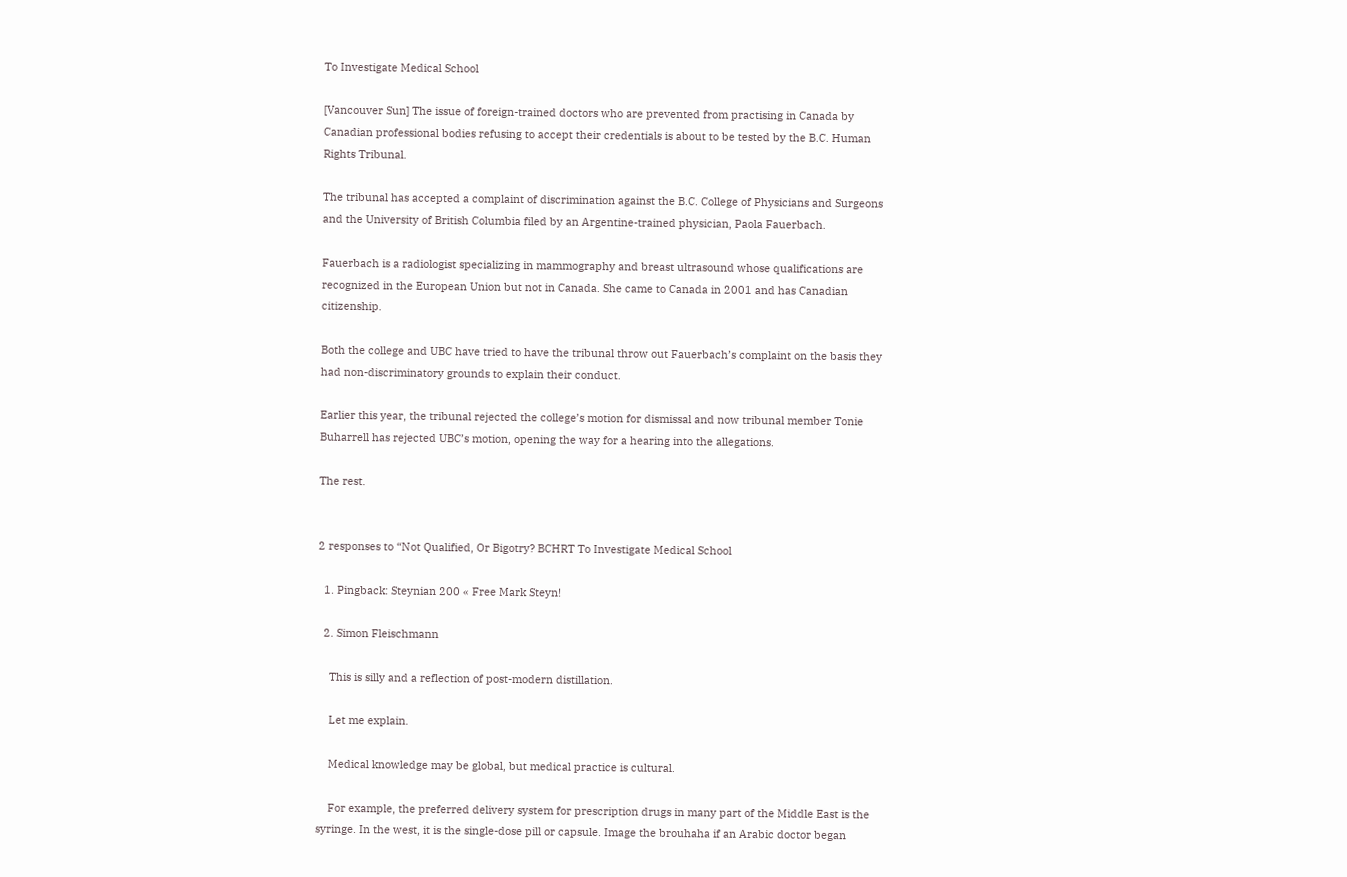To Investigate Medical School

[Vancouver Sun] The issue of foreign-trained doctors who are prevented from practising in Canada by Canadian professional bodies refusing to accept their credentials is about to be tested by the B.C. Human Rights Tribunal.

The tribunal has accepted a complaint of discrimination against the B.C. College of Physicians and Surgeons and the University of British Columbia filed by an Argentine-trained physician, Paola Fauerbach.

Fauerbach is a radiologist specializing in mammography and breast ultrasound whose qualifications are recognized in the European Union but not in Canada. She came to Canada in 2001 and has Canadian citizenship.

Both the college and UBC have tried to have the tribunal throw out Fauerbach’s complaint on the basis they had non-discriminatory grounds to explain their conduct.

Earlier this year, the tribunal rejected the college’s motion for dismissal and now tribunal member Tonie Buharrell has rejected UBC’s motion, opening the way for a hearing into the allegations.

The rest.


2 responses to “Not Qualified, Or Bigotry? BCHRT To Investigate Medical School

  1. Pingback: Steynian 200 « Free Mark Steyn!

  2. Simon Fleischmann

    This is silly and a reflection of post-modern distillation.

    Let me explain.

    Medical knowledge may be global, but medical practice is cultural.

    For example, the preferred delivery system for prescription drugs in many part of the Middle East is the syringe. In the west, it is the single-dose pill or capsule. Image the brouhaha if an Arabic doctor began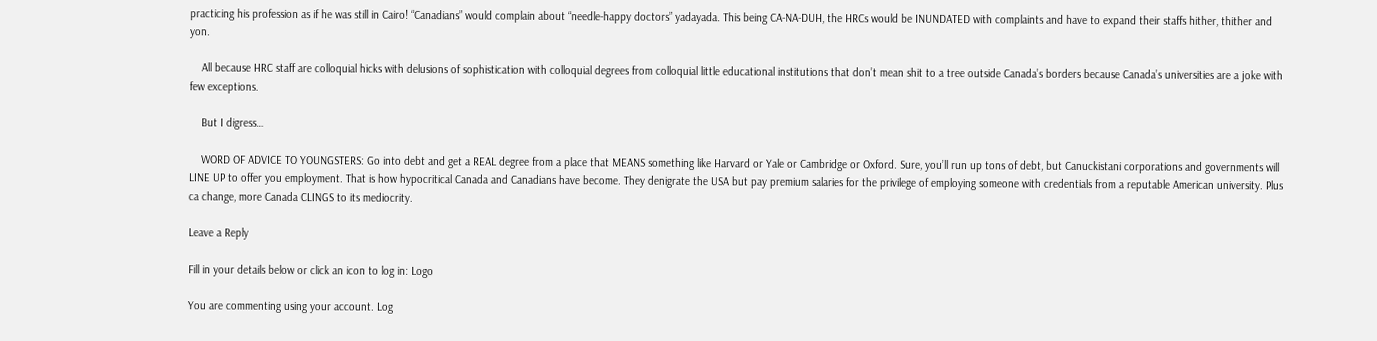practicing his profession as if he was still in Cairo! “Canadians” would complain about “needle-happy doctors” yadayada. This being CA-NA-DUH, the HRCs would be INUNDATED with complaints and have to expand their staffs hither, thither and yon.

    All because HRC staff are colloquial hicks with delusions of sophistication with colloquial degrees from colloquial little educational institutions that don’t mean shit to a tree outside Canada’s borders because Canada’s universities are a joke with few exceptions.

    But I digress…

    WORD OF ADVICE TO YOUNGSTERS: Go into debt and get a REAL degree from a place that MEANS something like Harvard or Yale or Cambridge or Oxford. Sure, you’ll run up tons of debt, but Canuckistani corporations and governments will LINE UP to offer you employment. That is how hypocritical Canada and Canadians have become. They denigrate the USA but pay premium salaries for the privilege of employing someone with credentials from a reputable American university. Plus ca change, more Canada CLINGS to its mediocrity.

Leave a Reply

Fill in your details below or click an icon to log in: Logo

You are commenting using your account. Log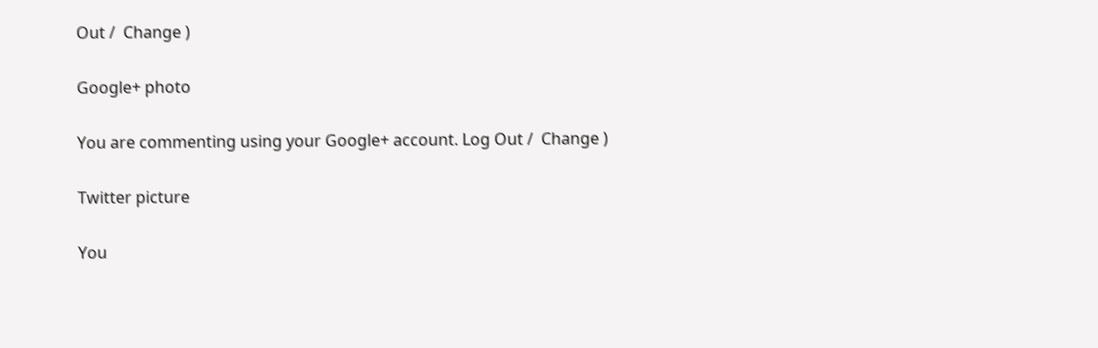Out /  Change )

Google+ photo

You are commenting using your Google+ account. Log Out /  Change )

Twitter picture

You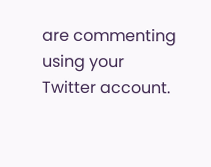are commenting using your Twitter account.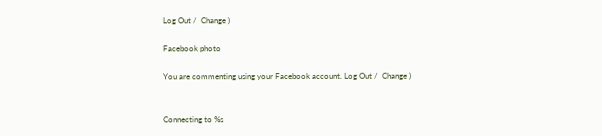Log Out /  Change )

Facebook photo

You are commenting using your Facebook account. Log Out /  Change )


Connecting to %s